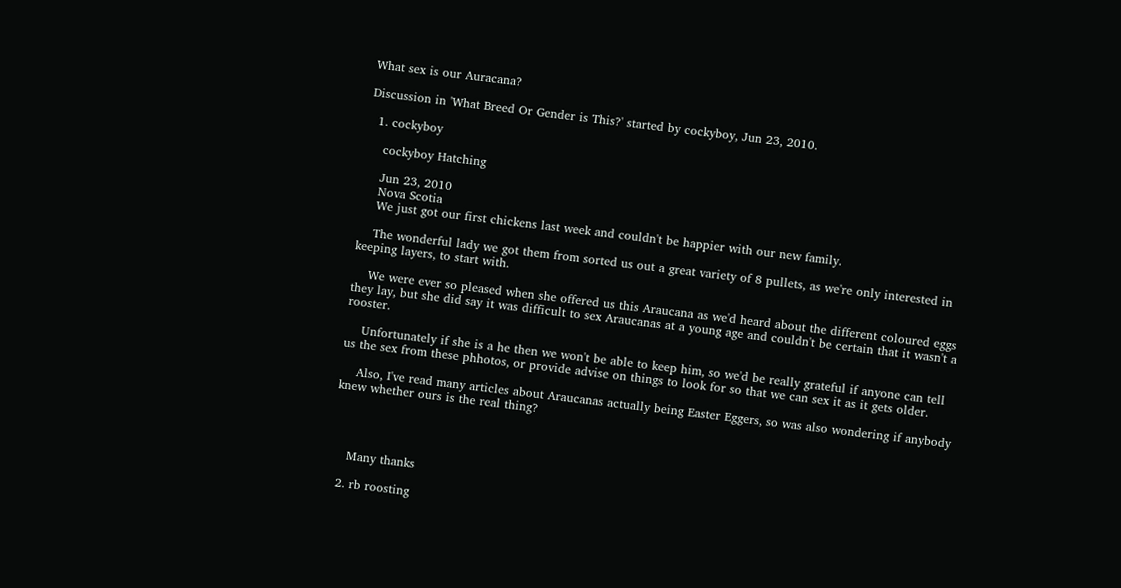What sex is our Auracana?

Discussion in 'What Breed Or Gender is This?' started by cockyboy, Jun 23, 2010.

  1. cockyboy

    cockyboy Hatching

    Jun 23, 2010
    Nova Scotia
    We just got our first chickens last week and couldn't be happier with our new family.

    The wonderful lady we got them from sorted us out a great variety of 8 pullets, as we're only interested in keeping layers, to start with.

    We were ever so pleased when she offered us this Araucana as we'd heard about the different coloured eggs they lay, but she did say it was difficult to sex Araucanas at a young age and couldn't be certain that it wasn't a rooster.

    Unfortunately if she is a he then we won't be able to keep him, so we'd be really grateful if anyone can tell us the sex from these phhotos, or provide advise on things to look for so that we can sex it as it gets older.

    Also, I've read many articles about Araucanas actually being Easter Eggers, so was also wondering if anybody knew whether ours is the real thing?




    Many thanks

  2. rb roosting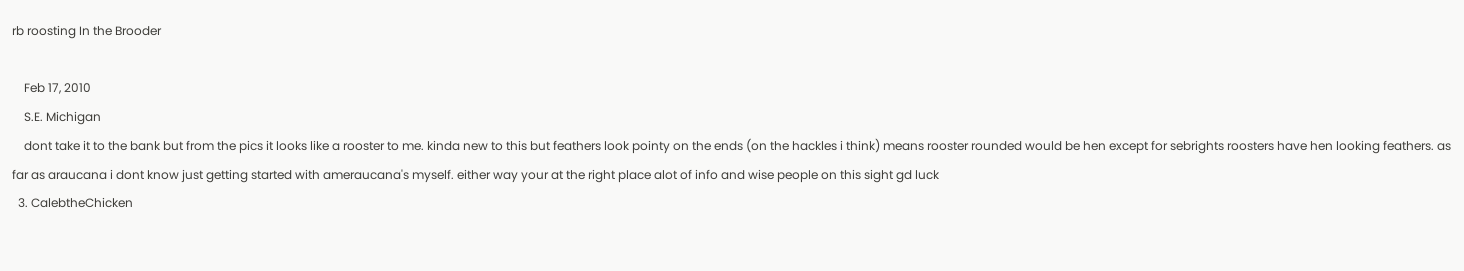rb roosting In the Brooder

    Feb 17, 2010
    S.E. Michigan
    dont take it to the bank but from the pics it looks like a rooster to me. kinda new to this but feathers look pointy on the ends (on the hackles i think) means rooster rounded would be hen except for sebrights roosters have hen looking feathers. as far as araucana i dont know just getting started with ameraucana's myself. either way your at the right place alot of info and wise people on this sight gd luck
  3. CalebtheChicken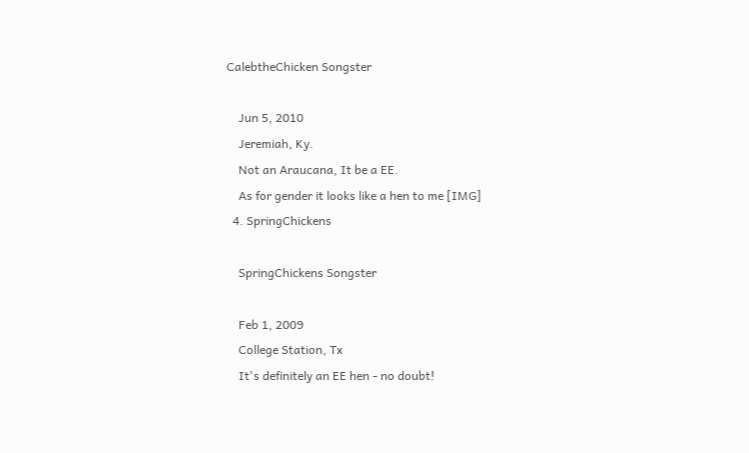CalebtheChicken Songster

    Jun 5, 2010
    Jeremiah, Ky.
    Not an Araucana, It be a EE.
    As for gender it looks like a hen to me [IMG]
  4. SpringChickens

    SpringChickens Songster

    Feb 1, 2009
    College Station, Tx
    It's definitely an EE hen - no doubt!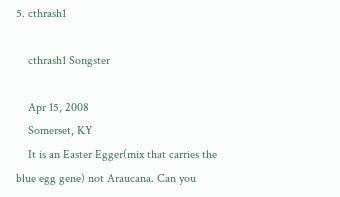5. cthrash1

    cthrash1 Songster

    Apr 15, 2008
    Somerset, KY
    It is an Easter Egger(mix that carries the blue egg gene) not Araucana. Can you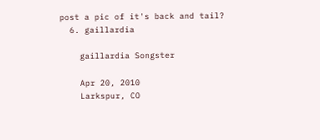post a pic of it's back and tail?
  6. gaillardia

    gaillardia Songster

    Apr 20, 2010
    Larkspur, CO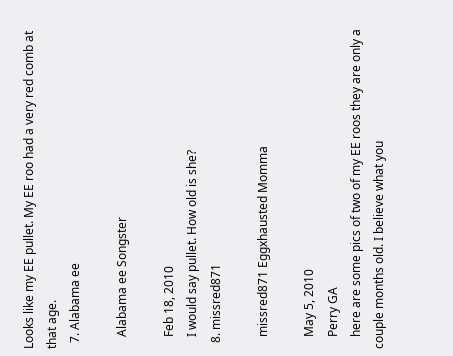Looks like my EE pullet. My EE roo had a very red comb at that age.
  7. Alabama ee

    Alabama ee Songster

    Feb 18, 2010
    I would say pullet. How old is she?
  8. missred871

    missred871 Eggxhausted Momma

    May 5, 2010
    Perry GA
    here are some pics of two of my EE roos they are only a couple months old. I believe what you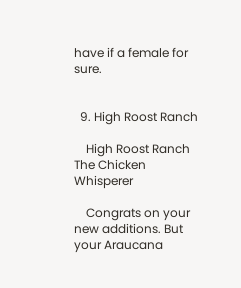have if a female for sure.


  9. High Roost Ranch

    High Roost Ranch The Chicken Whisperer

    Congrats on your new additions. But your Araucana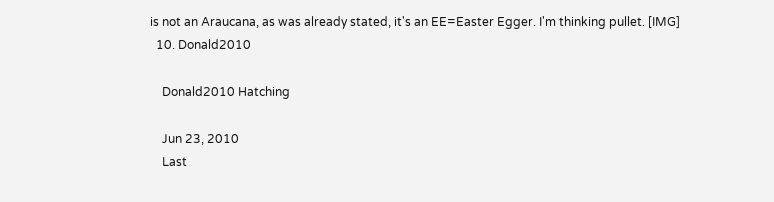is not an Araucana, as was already stated, it's an EE=Easter Egger. I'm thinking pullet. [IMG]
  10. Donald2010

    Donald2010 Hatching

    Jun 23, 2010
    Last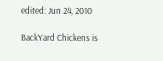edited: Jun 24, 2010

BackYard Chickens is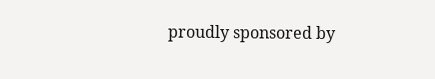proudly sponsored by